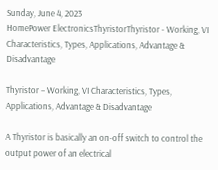Sunday, June 4, 2023
HomePower ElectronicsThyristorThyristor - Working, VI Characteristics, Types, Applications, Advantage & Disadvantage

Thyristor – Working, VI Characteristics, Types, Applications, Advantage & Disadvantage

A Thyristor is basically an on-off switch to control the output power of an electrical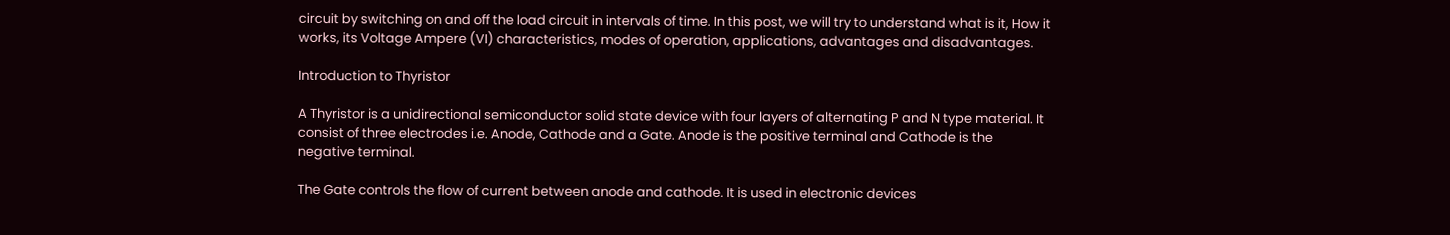circuit by switching on and off the load circuit in intervals of time. In this post, we will try to understand what is it, How it works, its Voltage Ampere (VI) characteristics, modes of operation, applications, advantages and disadvantages.

Introduction to Thyristor

A Thyristor is a unidirectional semiconductor solid state device with four layers of alternating P and N type material. It consist of three electrodes i.e. Anode, Cathode and a Gate. Anode is the positive terminal and Cathode is the negative terminal.

The Gate controls the flow of current between anode and cathode. It is used in electronic devices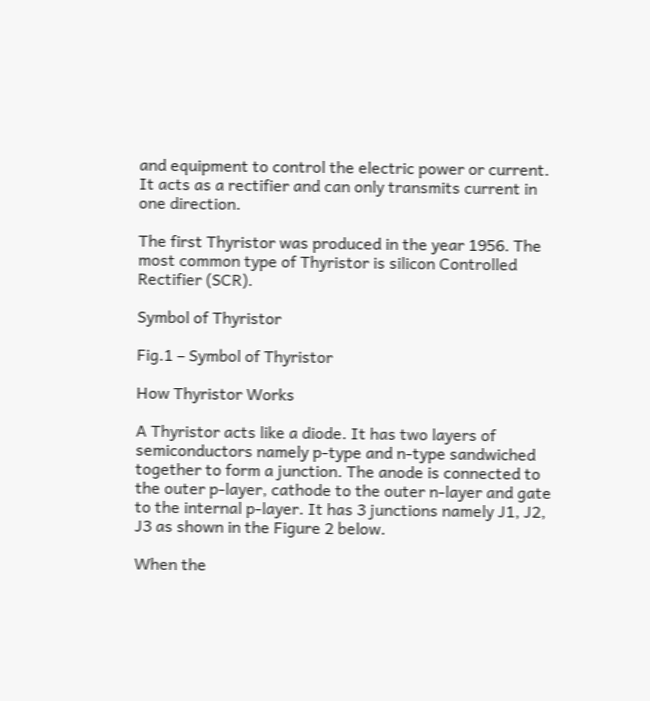and equipment to control the electric power or current. It acts as a rectifier and can only transmits current in one direction.

The first Thyristor was produced in the year 1956. The most common type of Thyristor is silicon Controlled Rectifier (SCR).

Symbol of Thyristor

Fig.1 – Symbol of Thyristor

How Thyristor Works

A Thyristor acts like a diode. It has two layers of semiconductors namely p-type and n-type sandwiched together to form a junction. The anode is connected to the outer p-layer, cathode to the outer n-layer and gate to the internal p-layer. It has 3 junctions namely J1, J2, J3 as shown in the Figure 2 below.

When the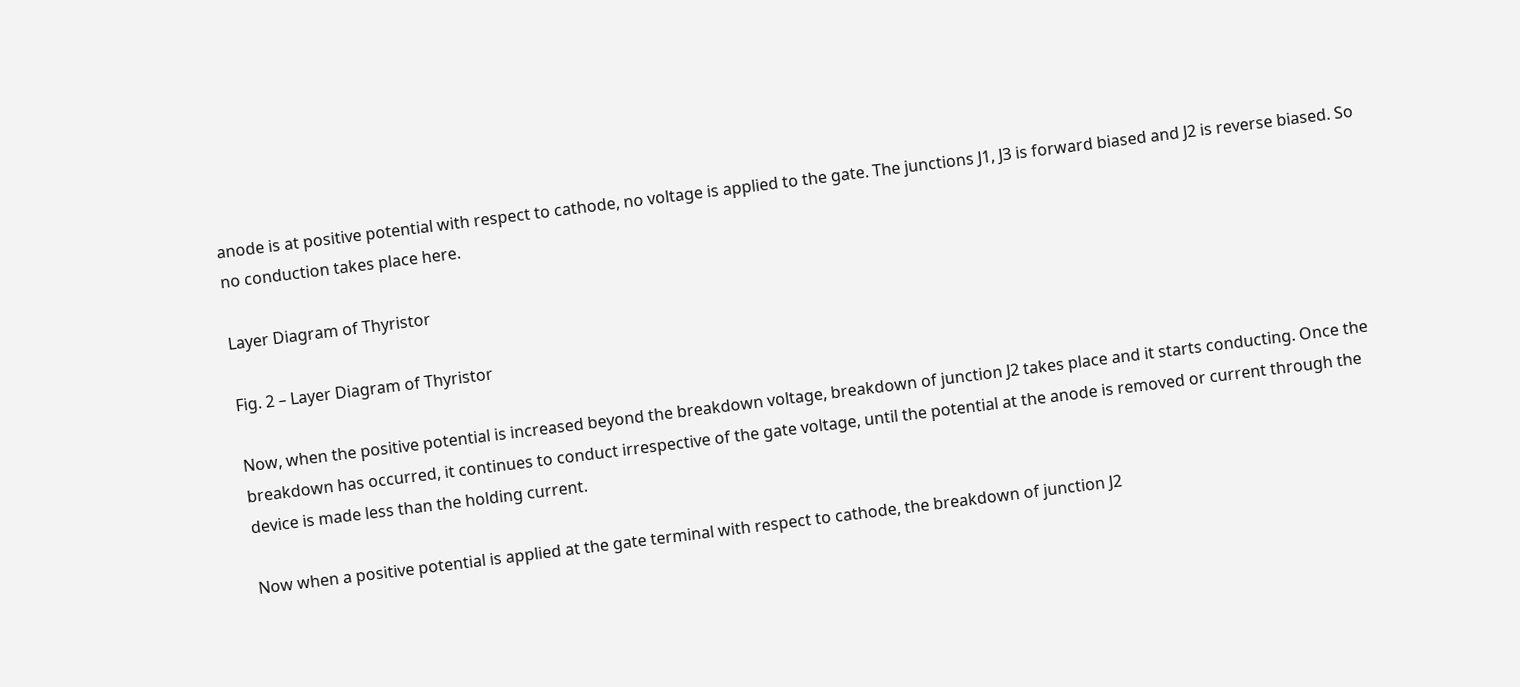anode is at positive potential with respect to cathode, no voltage is applied to the gate. The junctions J1, J3 is forward biased and J2 is reverse biased. So no conduction takes place here.

Layer Diagram of Thyristor

Fig. 2 – Layer Diagram of Thyristor

Now, when the positive potential is increased beyond the breakdown voltage, breakdown of junction J2 takes place and it starts conducting. Once the breakdown has occurred, it continues to conduct irrespective of the gate voltage, until the potential at the anode is removed or current through the device is made less than the holding current.

Now when a positive potential is applied at the gate terminal with respect to cathode, the breakdown of junction J2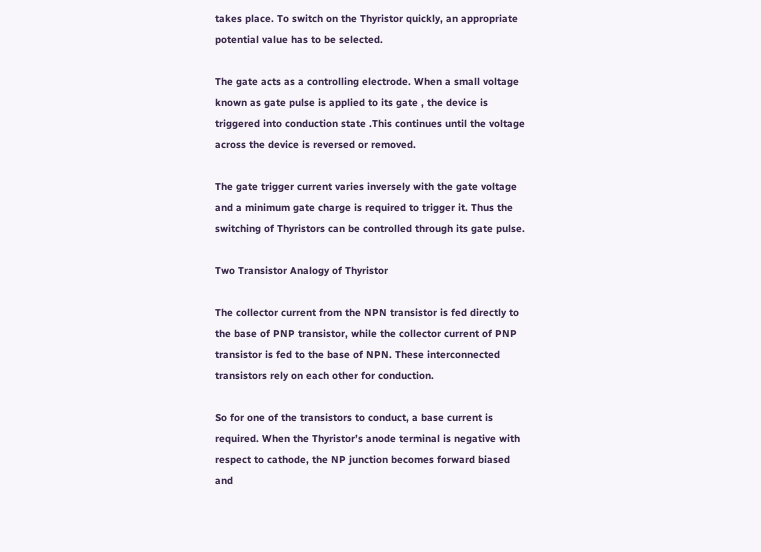takes place. To switch on the Thyristor quickly, an appropriate potential value has to be selected.

The gate acts as a controlling electrode. When a small voltage known as gate pulse is applied to its gate , the device is triggered into conduction state .This continues until the voltage across the device is reversed or removed.

The gate trigger current varies inversely with the gate voltage and a minimum gate charge is required to trigger it. Thus the switching of Thyristors can be controlled through its gate pulse.

Two Transistor Analogy of Thyristor

The collector current from the NPN transistor is fed directly to the base of PNP transistor, while the collector current of PNP transistor is fed to the base of NPN. These interconnected transistors rely on each other for conduction.

So for one of the transistors to conduct, a base current is required. When the Thyristor’s anode terminal is negative with respect to cathode, the NP junction becomes forward biased and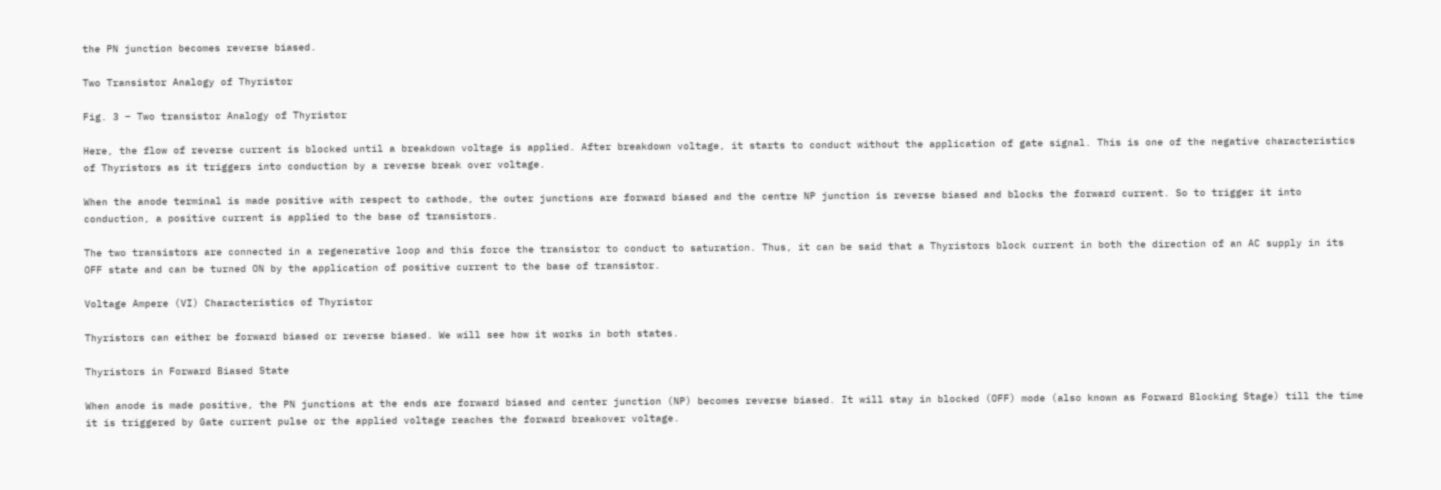the PN junction becomes reverse biased.

Two Transistor Analogy of Thyristor

Fig. 3 – Two transistor Analogy of Thyristor

Here, the flow of reverse current is blocked until a breakdown voltage is applied. After breakdown voltage, it starts to conduct without the application of gate signal. This is one of the negative characteristics of Thyristors as it triggers into conduction by a reverse break over voltage.

When the anode terminal is made positive with respect to cathode, the outer junctions are forward biased and the centre NP junction is reverse biased and blocks the forward current. So to trigger it into conduction, a positive current is applied to the base of transistors.

The two transistors are connected in a regenerative loop and this force the transistor to conduct to saturation. Thus, it can be said that a Thyristors block current in both the direction of an AC supply in its OFF state and can be turned ON by the application of positive current to the base of transistor.

Voltage Ampere (VI) Characteristics of Thyristor

Thyristors can either be forward biased or reverse biased. We will see how it works in both states.

Thyristors in Forward Biased State

When anode is made positive, the PN junctions at the ends are forward biased and center junction (NP) becomes reverse biased. It will stay in blocked (OFF) mode (also known as Forward Blocking Stage) till the time it is triggered by Gate current pulse or the applied voltage reaches the forward breakover voltage.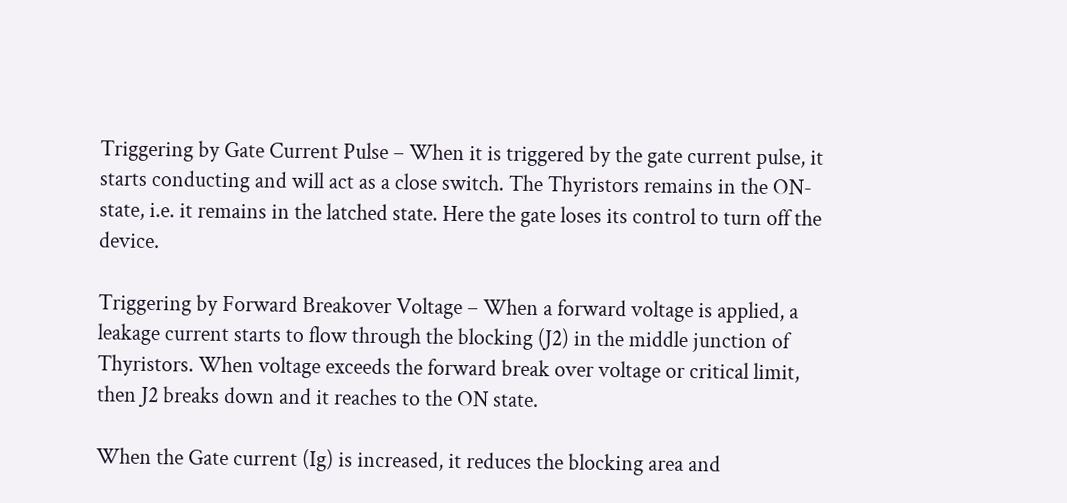Triggering by Gate Current Pulse – When it is triggered by the gate current pulse, it starts conducting and will act as a close switch. The Thyristors remains in the ON-state, i.e. it remains in the latched state. Here the gate loses its control to turn off the device.

Triggering by Forward Breakover Voltage – When a forward voltage is applied, a leakage current starts to flow through the blocking (J2) in the middle junction of Thyristors. When voltage exceeds the forward break over voltage or critical limit, then J2 breaks down and it reaches to the ON state.

When the Gate current (Ig) is increased, it reduces the blocking area and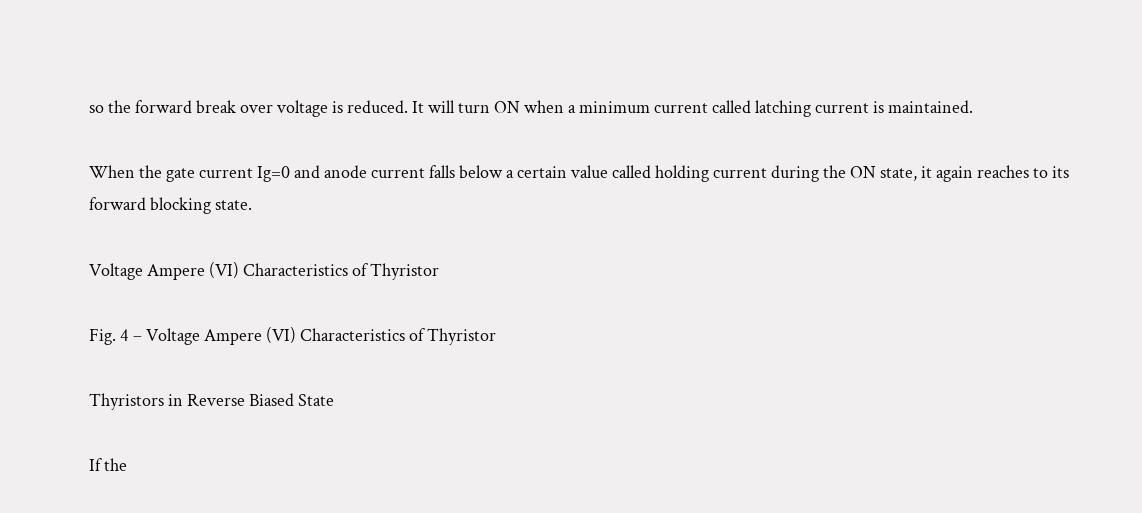so the forward break over voltage is reduced. It will turn ON when a minimum current called latching current is maintained.

When the gate current Ig=0 and anode current falls below a certain value called holding current during the ON state, it again reaches to its forward blocking state.

Voltage Ampere (VI) Characteristics of Thyristor

Fig. 4 – Voltage Ampere (VI) Characteristics of Thyristor

Thyristors in Reverse Biased State

If the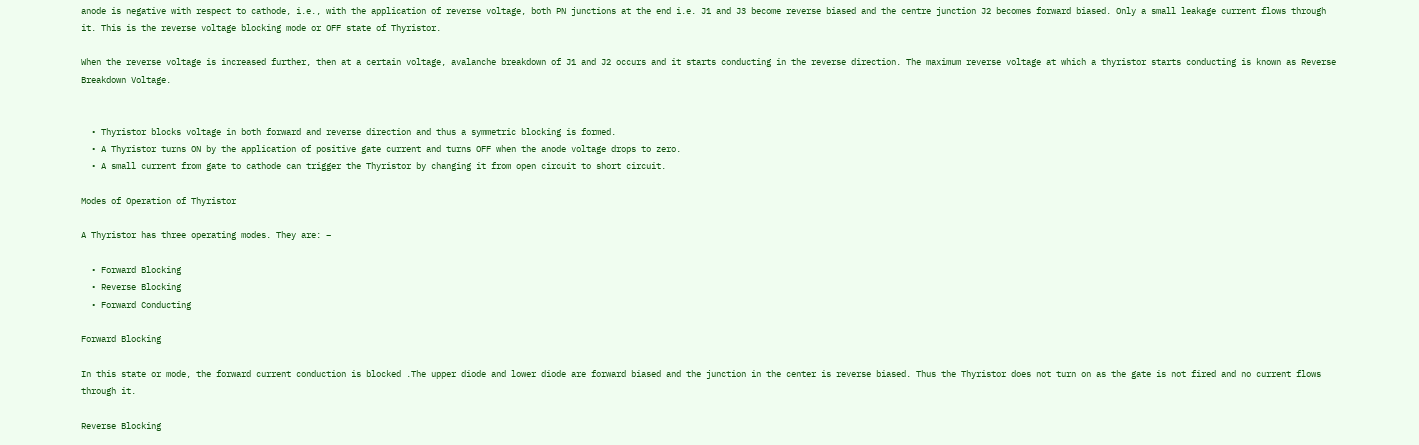anode is negative with respect to cathode, i.e., with the application of reverse voltage, both PN junctions at the end i.e. J1 and J3 become reverse biased and the centre junction J2 becomes forward biased. Only a small leakage current flows through it. This is the reverse voltage blocking mode or OFF state of Thyristor.

When the reverse voltage is increased further, then at a certain voltage, avalanche breakdown of J1 and J2 occurs and it starts conducting in the reverse direction. The maximum reverse voltage at which a thyristor starts conducting is known as Reverse Breakdown Voltage.


  • Thyristor blocks voltage in both forward and reverse direction and thus a symmetric blocking is formed.
  • A Thyristor turns ON by the application of positive gate current and turns OFF when the anode voltage drops to zero.
  • A small current from gate to cathode can trigger the Thyristor by changing it from open circuit to short circuit.

Modes of Operation of Thyristor

A Thyristor has three operating modes. They are: –

  • Forward Blocking
  • Reverse Blocking
  • Forward Conducting

Forward Blocking

In this state or mode, the forward current conduction is blocked .The upper diode and lower diode are forward biased and the junction in the center is reverse biased. Thus the Thyristor does not turn on as the gate is not fired and no current flows through it.

Reverse Blocking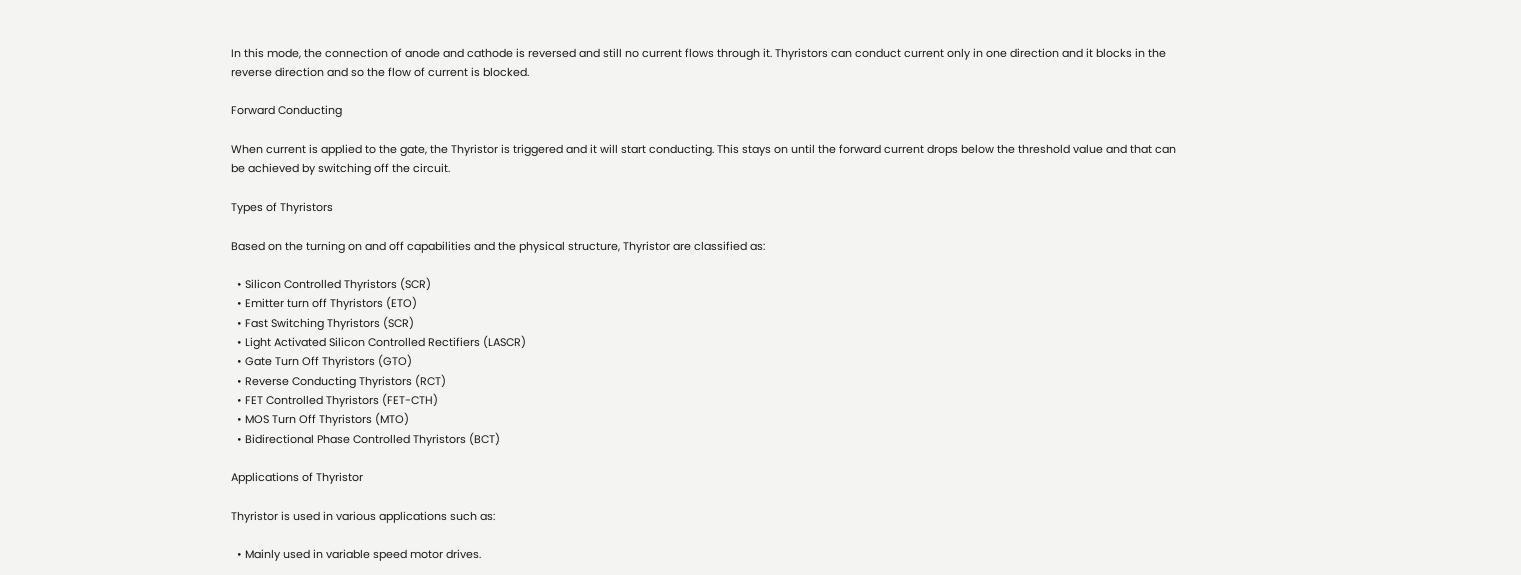In this mode, the connection of anode and cathode is reversed and still no current flows through it. Thyristors can conduct current only in one direction and it blocks in the reverse direction and so the flow of current is blocked.

Forward Conducting

When current is applied to the gate, the Thyristor is triggered and it will start conducting. This stays on until the forward current drops below the threshold value and that can be achieved by switching off the circuit.

Types of Thyristors

Based on the turning on and off capabilities and the physical structure, Thyristor are classified as:

  • Silicon Controlled Thyristors (SCR)
  • Emitter turn off Thyristors (ETO)
  • Fast Switching Thyristors (SCR)
  • Light Activated Silicon Controlled Rectifiers (LASCR)
  • Gate Turn Off Thyristors (GTO)
  • Reverse Conducting Thyristors (RCT)
  • FET Controlled Thyristors (FET-CTH)
  • MOS Turn Off Thyristors (MTO)
  • Bidirectional Phase Controlled Thyristors (BCT)

Applications of Thyristor

Thyristor is used in various applications such as:

  • Mainly used in variable speed motor drives.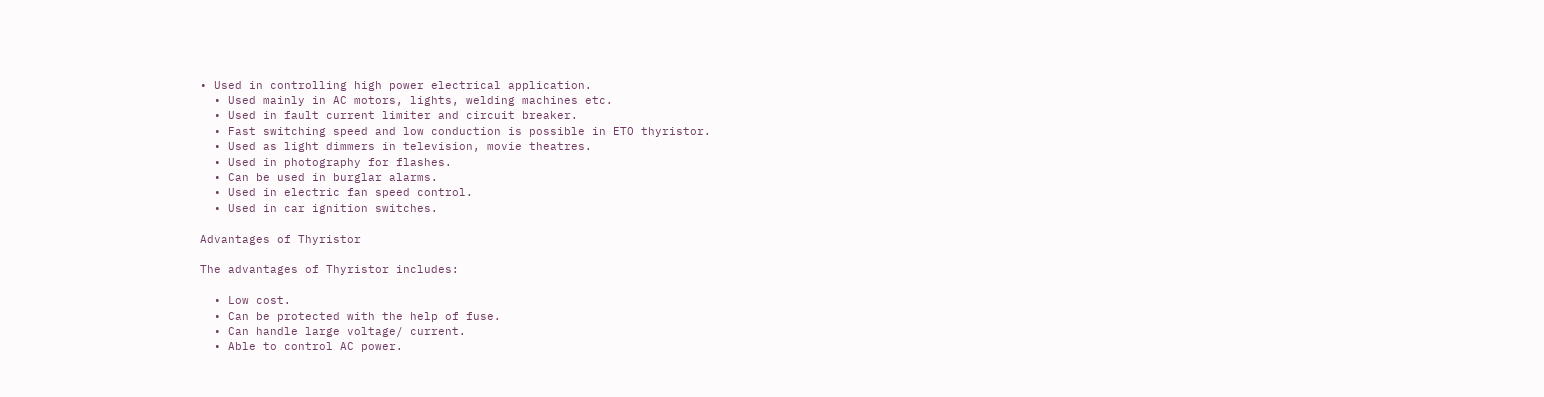• Used in controlling high power electrical application.
  • Used mainly in AC motors, lights, welding machines etc.
  • Used in fault current limiter and circuit breaker.
  • Fast switching speed and low conduction is possible in ETO thyristor.
  • Used as light dimmers in television, movie theatres.
  • Used in photography for flashes.
  • Can be used in burglar alarms.
  • Used in electric fan speed control.
  • Used in car ignition switches.

Advantages of Thyristor

The advantages of Thyristor includes:

  • Low cost.
  • Can be protected with the help of fuse.
  • Can handle large voltage/ current.
  • Able to control AC power.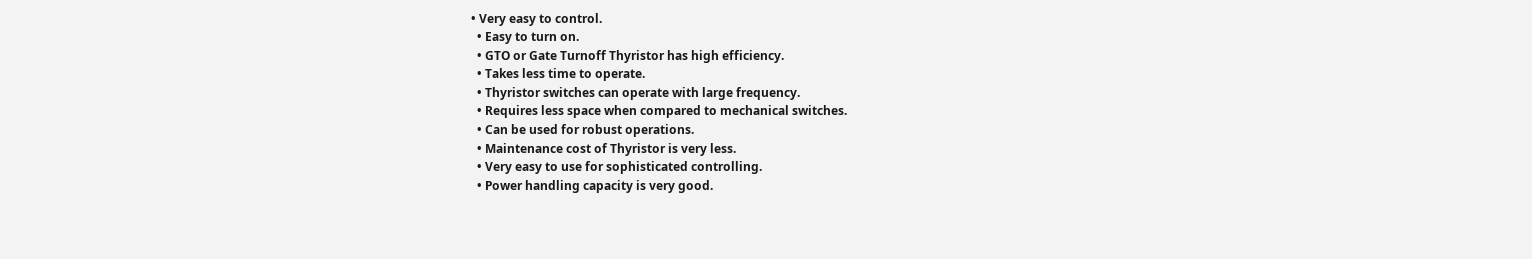• Very easy to control.
  • Easy to turn on.
  • GTO or Gate Turnoff Thyristor has high efficiency.
  • Takes less time to operate.
  • Thyristor switches can operate with large frequency.
  • Requires less space when compared to mechanical switches.
  • Can be used for robust operations.
  • Maintenance cost of Thyristor is very less.
  • Very easy to use for sophisticated controlling.
  • Power handling capacity is very good.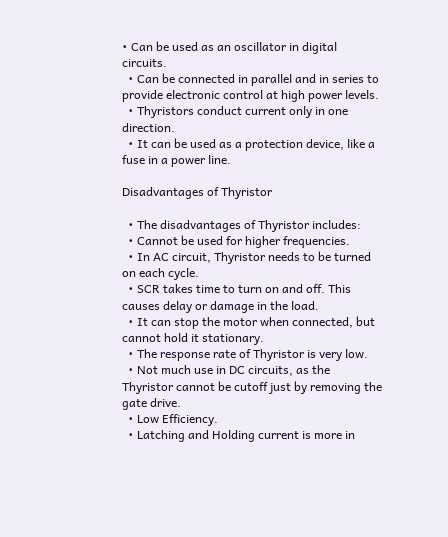• Can be used as an oscillator in digital circuits.
  • Can be connected in parallel and in series to provide electronic control at high power levels.
  • Thyristors conduct current only in one direction.
  • It can be used as a protection device, like a fuse in a power line.

Disadvantages of Thyristor

  • The disadvantages of Thyristor includes:
  • Cannot be used for higher frequencies.
  • In AC circuit, Thyristor needs to be turned on each cycle.
  • SCR takes time to turn on and off. This causes delay or damage in the load.
  • It can stop the motor when connected, but cannot hold it stationary.
  • The response rate of Thyristor is very low.
  • Not much use in DC circuits, as the Thyristor cannot be cutoff just by removing the gate drive.
  • Low Efficiency.
  • Latching and Holding current is more in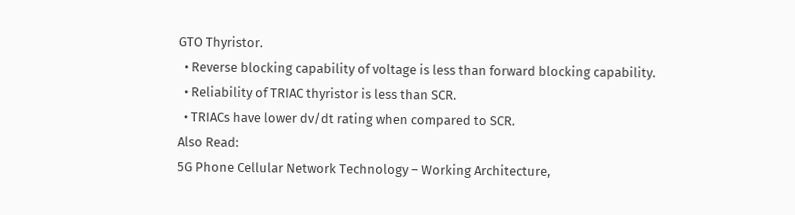GTO Thyristor.
  • Reverse blocking capability of voltage is less than forward blocking capability.
  • Reliability of TRIAC thyristor is less than SCR.
  • TRIACs have lower dv/dt rating when compared to SCR.
Also Read:
5G Phone Cellular Network Technology – Working Architecture,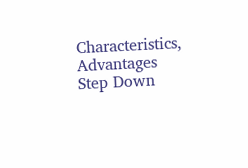Characteristics, Advantages
Step Down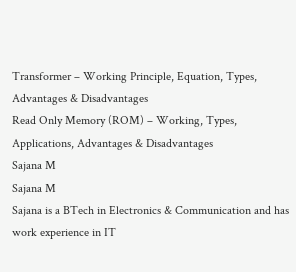Transformer – Working Principle, Equation, Types, Advantages & Disadvantages
Read Only Memory (ROM) – Working, Types, Applications, Advantages & Disadvantages
Sajana M
Sajana M
Sajana is a BTech in Electronics & Communication and has work experience in IT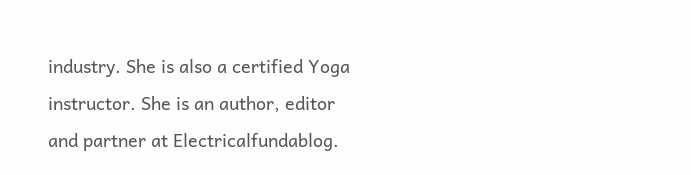industry. She is also a certified Yoga instructor. She is an author, editor and partner at Electricalfundablog.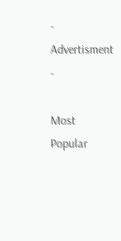- Advertisment -

Most Popular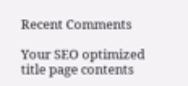Recent Comments

Your SEO optimized title page contents